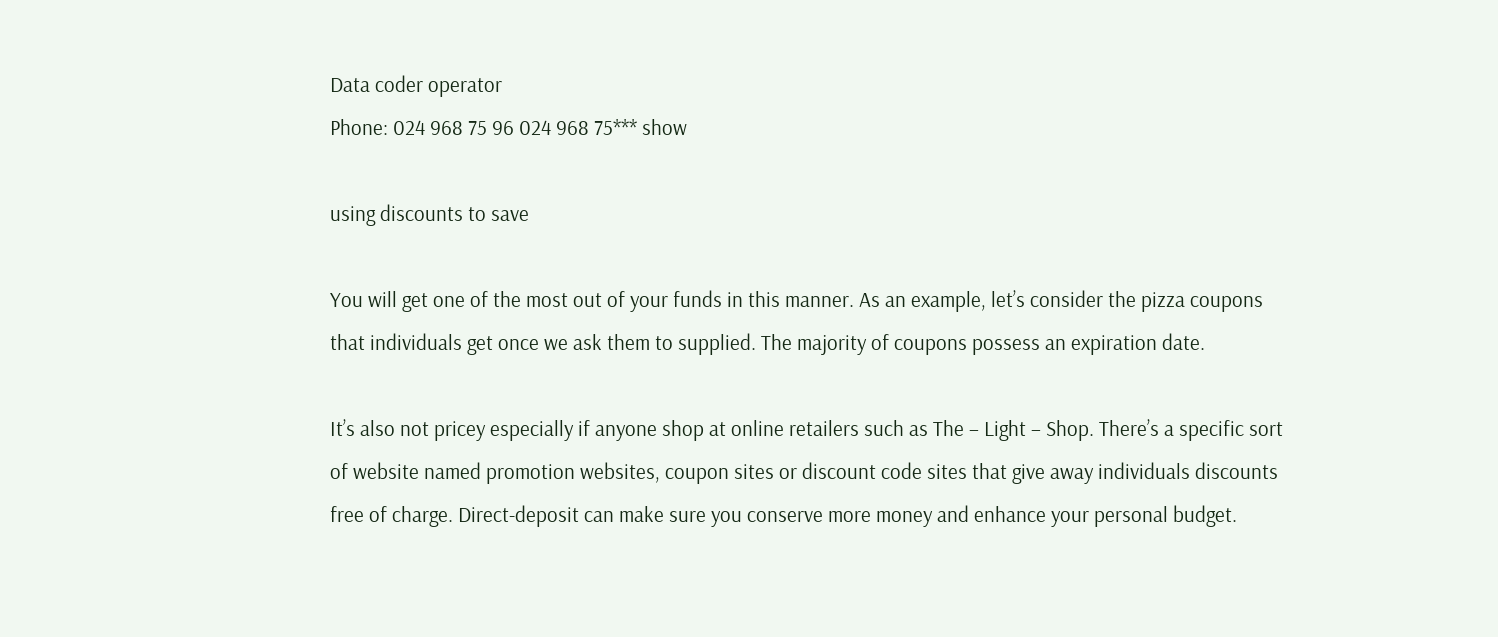Data coder operator
Phone: 024 968 75 96 024 968 75*** show

using discounts to save

You will get one of the most out of your funds in this manner. As an example, let’s consider the pizza coupons that individuals get once we ask them to supplied. The majority of coupons possess an expiration date.

It’s also not pricey especially if anyone shop at online retailers such as The – Light – Shop. There’s a specific sort of website named promotion websites, coupon sites or discount code sites that give away individuals discounts free of charge. Direct-deposit can make sure you conserve more money and enhance your personal budget.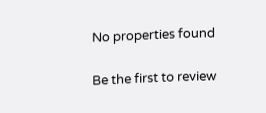No properties found

Be the first to review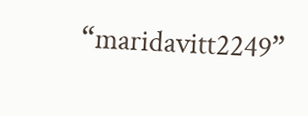“maridavitt2249”